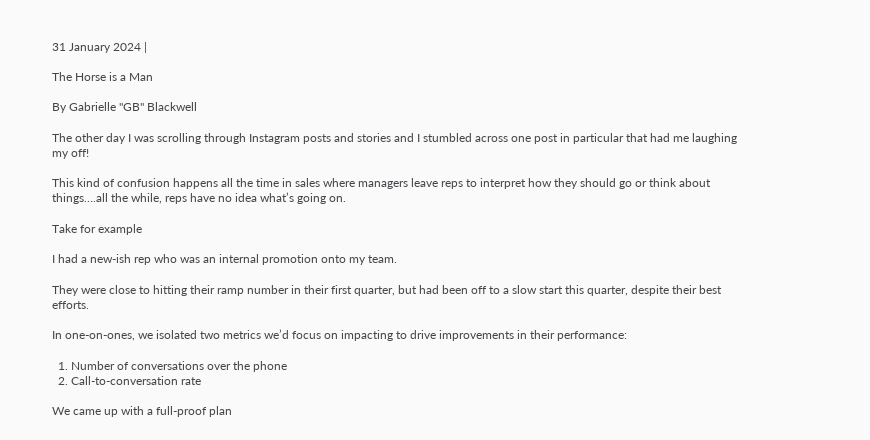31 January 2024 |

The Horse is a Man

By Gabrielle "GB" Blackwell

The other day I was scrolling through Instagram posts and stories and I stumbled across one post in particular that had me laughing my off!

This kind of confusion happens all the time in sales where managers leave reps to interpret how they should go or think about things….all the while, reps have no idea what’s going on.

Take for example

I had a new-ish rep who was an internal promotion onto my team.

They were close to hitting their ramp number in their first quarter, but had been off to a slow start this quarter, despite their best efforts.

In one-on-ones, we isolated two metrics we’d focus on impacting to drive improvements in their performance:

  1. Number of conversations over the phone
  2. Call-to-conversation rate

We came up with a full-proof plan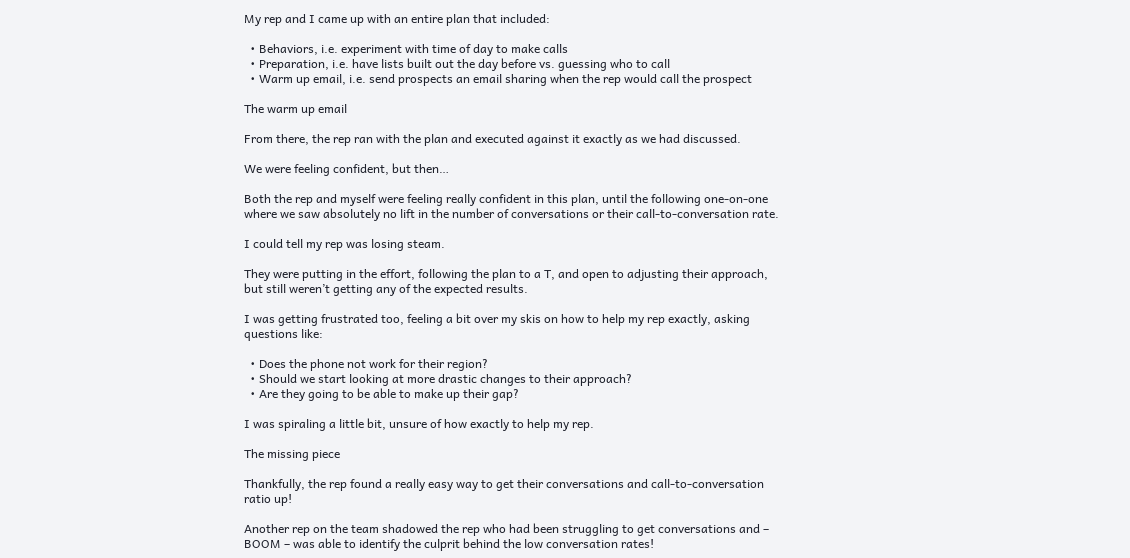My rep and I came up with an entire plan that included:

  • Behaviors, i.e. experiment with time of day to make calls
  • Preparation, i.e. have lists built out the day before vs. guessing who to call
  • Warm up email, i.e. send prospects an email sharing when the rep would call the prospect

The warm up email

From there, the rep ran with the plan and executed against it exactly as we had discussed.

We were feeling confident, but then…

Both the rep and myself were feeling really confident in this plan, until the following one-on-one where we saw absolutely no lift in the number of conversations or their call-to-conversation rate.

I could tell my rep was losing steam.

They were putting in the effort, following the plan to a T, and open to adjusting their approach, but still weren’t getting any of the expected results.

I was getting frustrated too, feeling a bit over my skis on how to help my rep exactly, asking questions like:

  • Does the phone not work for their region?
  • Should we start looking at more drastic changes to their approach?
  • Are they going to be able to make up their gap?

I was spiraling a little bit, unsure of how exactly to help my rep.

The missing piece

Thankfully, the rep found a really easy way to get their conversations and call-to-conversation ratio up!

Another rep on the team shadowed the rep who had been struggling to get conversations and – BOOM – was able to identify the culprit behind the low conversation rates!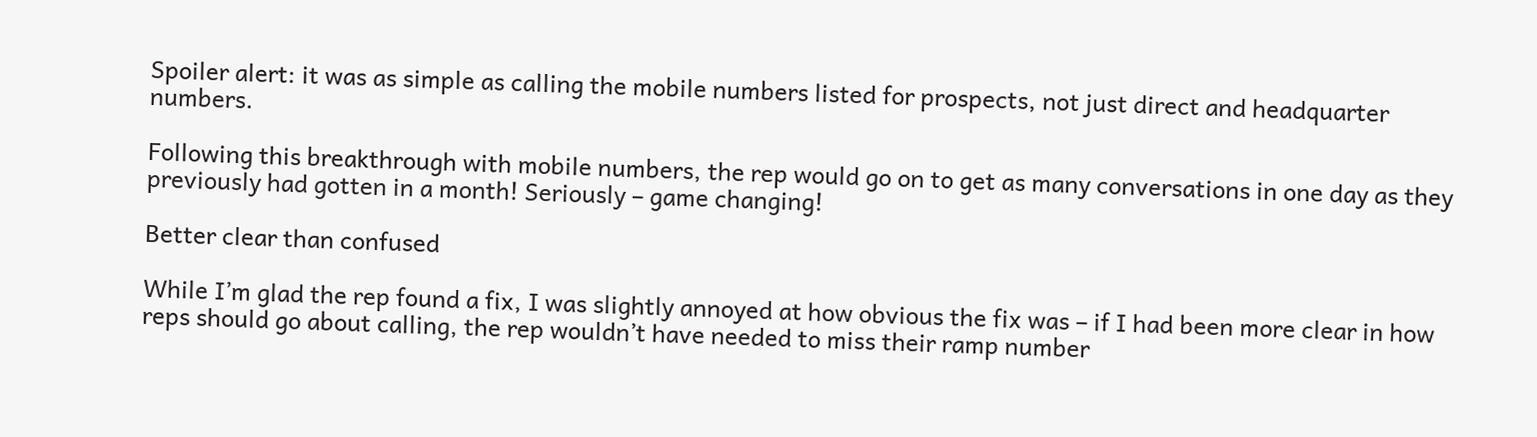Spoiler alert: it was as simple as calling the mobile numbers listed for prospects, not just direct and headquarter numbers.

Following this breakthrough with mobile numbers, the rep would go on to get as many conversations in one day as they previously had gotten in a month! Seriously – game changing!

Better clear than confused

While I’m glad the rep found a fix, I was slightly annoyed at how obvious the fix was – if I had been more clear in how reps should go about calling, the rep wouldn’t have needed to miss their ramp number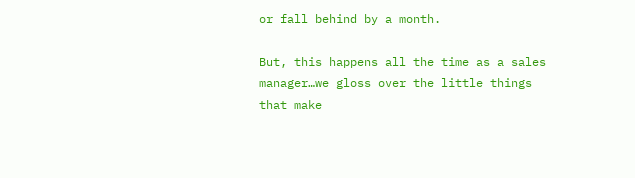or fall behind by a month.

But, this happens all the time as a sales manager…we gloss over the little things that make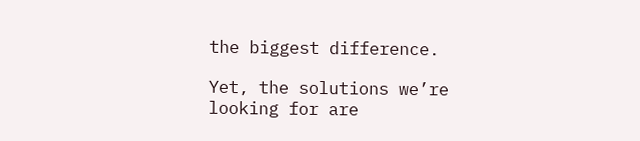the biggest difference.

Yet, the solutions we’re looking for are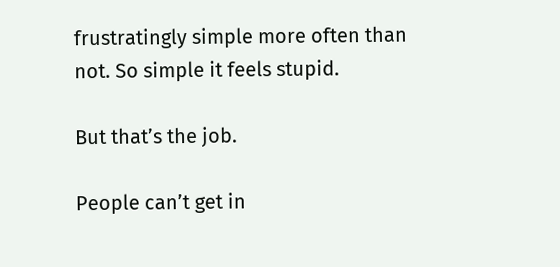frustratingly simple more often than not. So simple it feels stupid.

But that’s the job.

People can’t get in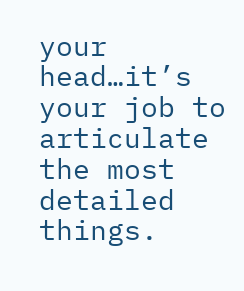your head…it’s your job to articulate the most detailed things.